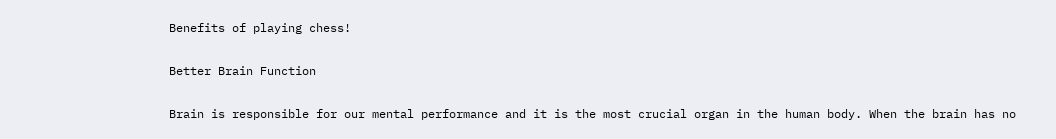Benefits of playing chess!

Better Brain Function

Brain is responsible for our mental performance and it is the most crucial organ in the human body. When the brain has no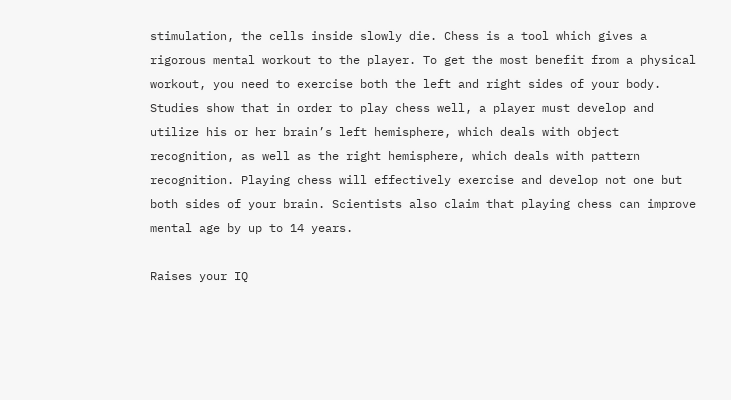stimulation, the cells inside slowly die. Chess is a tool which gives a rigorous mental workout to the player. To get the most benefit from a physical workout, you need to exercise both the left and right sides of your body. Studies show that in order to play chess well, a player must develop and utilize his or her brain’s left hemisphere, which deals with object recognition, as well as the right hemisphere, which deals with pattern recognition. Playing chess will effectively exercise and develop not one but both sides of your brain. Scientists also claim that playing chess can improve mental age by up to 14 years.

Raises your IQ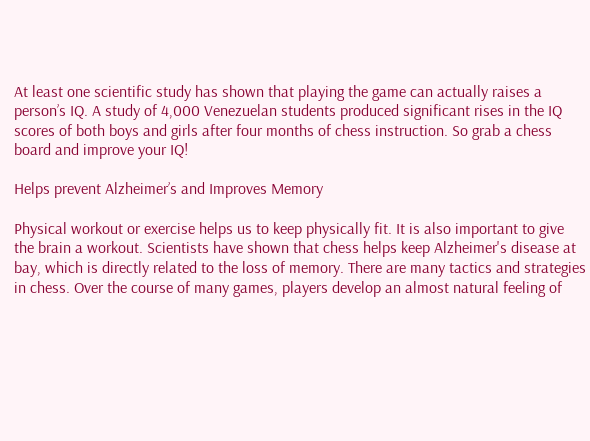At least one scientific study has shown that playing the game can actually raises a person’s IQ. A study of 4,000 Venezuelan students produced significant rises in the IQ scores of both boys and girls after four months of chess instruction. So grab a chess board and improve your IQ!

Helps prevent Alzheimer’s and Improves Memory

Physical workout or exercise helps us to keep physically fit. It is also important to give the brain a workout. Scientists have shown that chess helps keep Alzheimer's disease at bay, which is directly related to the loss of memory. There are many tactics and strategies in chess. Over the course of many games, players develop an almost natural feeling of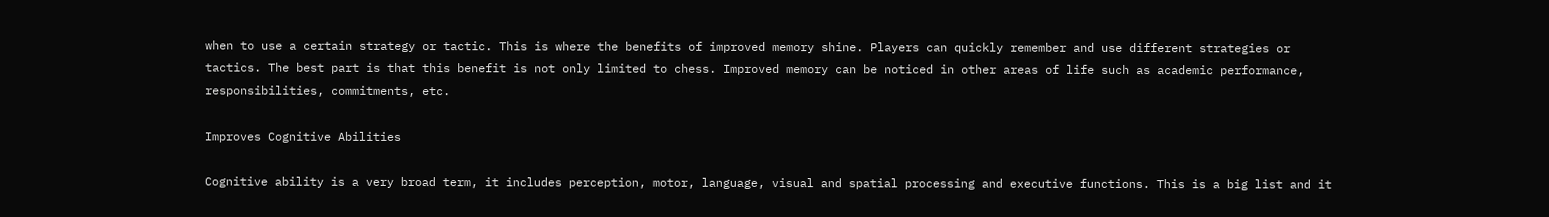when to use a certain strategy or tactic. This is where the benefits of improved memory shine. Players can quickly remember and use different strategies or tactics. The best part is that this benefit is not only limited to chess. Improved memory can be noticed in other areas of life such as academic performance, responsibilities, commitments, etc.

Improves Cognitive Abilities

Cognitive ability is a very broad term, it includes perception, motor, language, visual and spatial processing and executive functions. This is a big list and it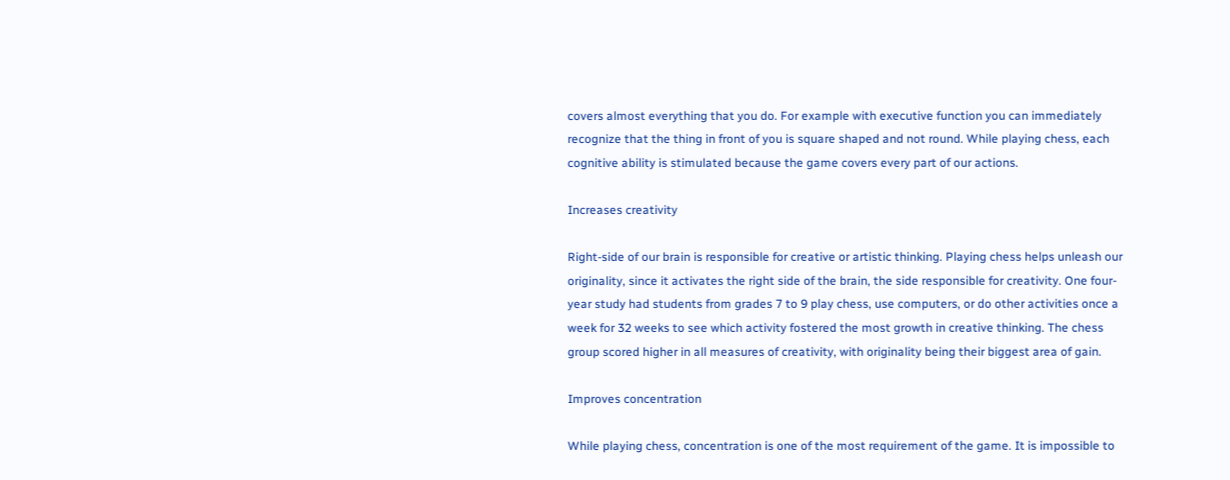covers almost everything that you do. For example with executive function you can immediately recognize that the thing in front of you is square shaped and not round. While playing chess, each cognitive ability is stimulated because the game covers every part of our actions.

Increases creativity

Right-side of our brain is responsible for creative or artistic thinking. Playing chess helps unleash our originality, since it activates the right side of the brain, the side responsible for creativity. One four-year study had students from grades 7 to 9 play chess, use computers, or do other activities once a week for 32 weeks to see which activity fostered the most growth in creative thinking. The chess group scored higher in all measures of creativity, with originality being their biggest area of gain.

Improves concentration

While playing chess, concentration is one of the most requirement of the game. It is impossible to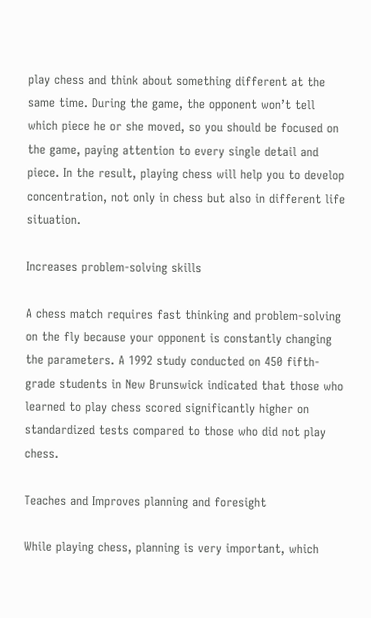play chess and think about something different at the same time. During the game, the opponent won’t tell which piece he or she moved, so you should be focused on the game, paying attention to every single detail and piece. In the result, playing chess will help you to develop concentration, not only in chess but also in different life situation.

Increases problem-solving skills

A chess match requires fast thinking and problem-solving on the fly because your opponent is constantly changing the parameters. A 1992 study conducted on 450 fifth-grade students in New Brunswick indicated that those who learned to play chess scored significantly higher on standardized tests compared to those who did not play chess.

Teaches and Improves planning and foresight

While playing chess, planning is very important, which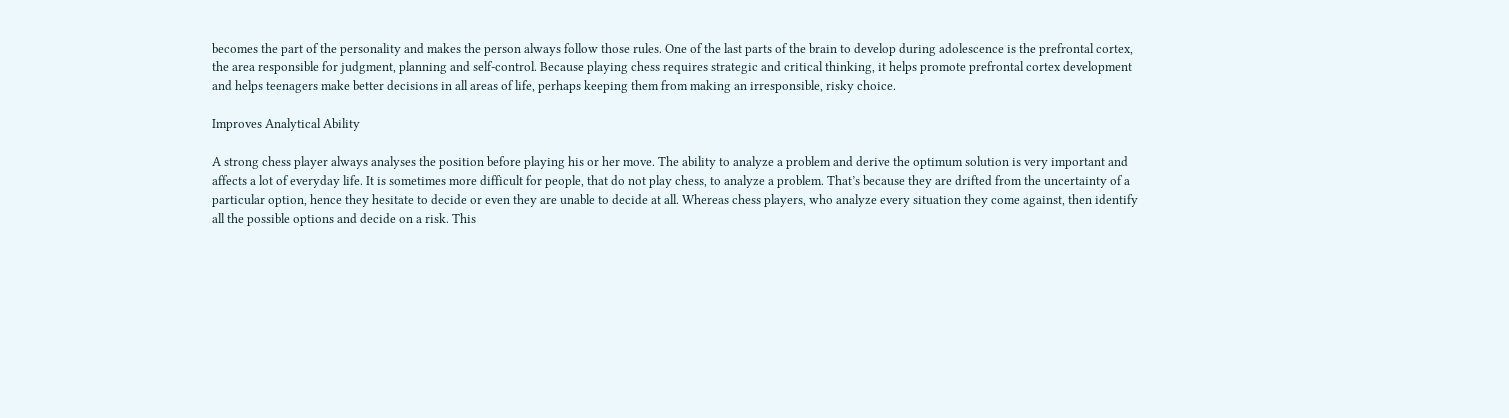becomes the part of the personality and makes the person always follow those rules. One of the last parts of the brain to develop during adolescence is the prefrontal cortex, the area responsible for judgment, planning and self-control. Because playing chess requires strategic and critical thinking, it helps promote prefrontal cortex development and helps teenagers make better decisions in all areas of life, perhaps keeping them from making an irresponsible, risky choice.

Improves Analytical Ability

A strong chess player always analyses the position before playing his or her move. The ability to analyze a problem and derive the optimum solution is very important and affects a lot of everyday life. It is sometimes more difficult for people, that do not play chess, to analyze a problem. That’s because they are drifted from the uncertainty of a particular option, hence they hesitate to decide or even they are unable to decide at all. Whereas chess players, who analyze every situation they come against, then identify all the possible options and decide on a risk. This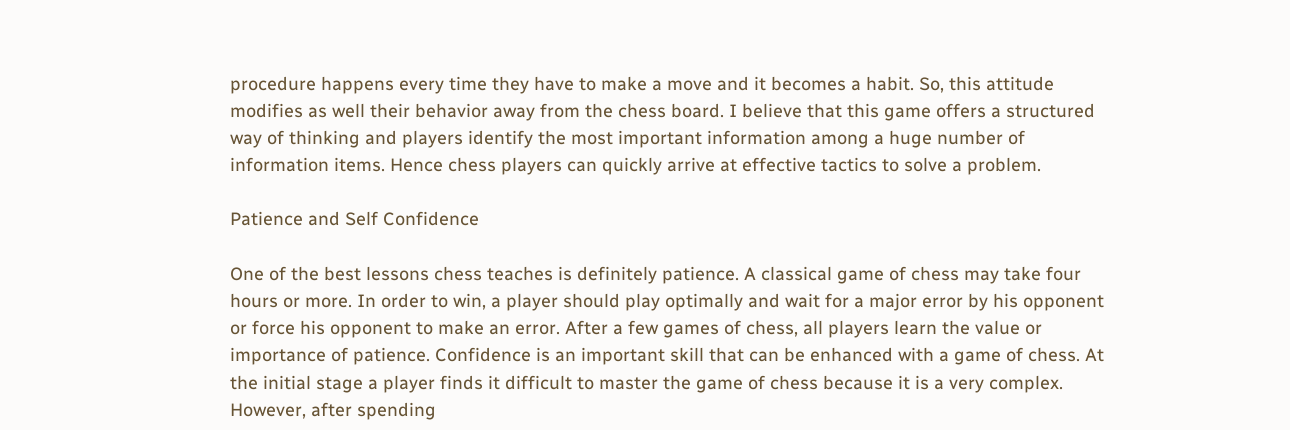procedure happens every time they have to make a move and it becomes a habit. So, this attitude modifies as well their behavior away from the chess board. I believe that this game offers a structured way of thinking and players identify the most important information among a huge number of information items. Hence chess players can quickly arrive at effective tactics to solve a problem.

Patience and Self Confidence

One of the best lessons chess teaches is definitely patience. A classical game of chess may take four hours or more. In order to win, a player should play optimally and wait for a major error by his opponent or force his opponent to make an error. After a few games of chess, all players learn the value or importance of patience. Confidence is an important skill that can be enhanced with a game of chess. At the initial stage a player finds it difficult to master the game of chess because it is a very complex. However, after spending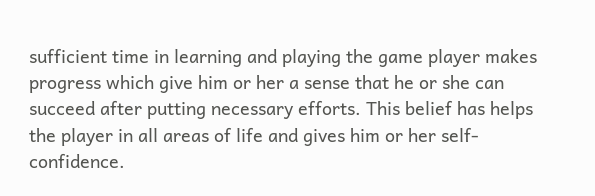sufficient time in learning and playing the game player makes progress which give him or her a sense that he or she can succeed after putting necessary efforts. This belief has helps the player in all areas of life and gives him or her self-confidence.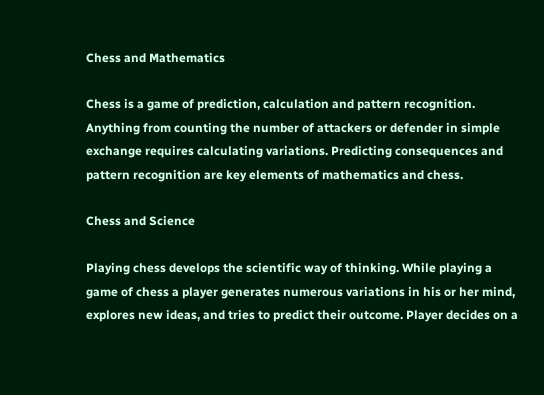Chess and Mathematics

Chess is a game of prediction, calculation and pattern recognition. Anything from counting the number of attackers or defender in simple exchange requires calculating variations. Predicting consequences and pattern recognition are key elements of mathematics and chess.

Chess and Science

Playing chess develops the scientific way of thinking. While playing a game of chess a player generates numerous variations in his or her mind, explores new ideas, and tries to predict their outcome. Player decides on a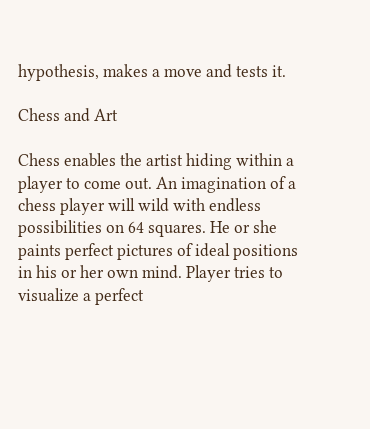hypothesis, makes a move and tests it.

Chess and Art

Chess enables the artist hiding within a player to come out. An imagination of a chess player will wild with endless possibilities on 64 squares. He or she paints perfect pictures of ideal positions in his or her own mind. Player tries to visualize a perfect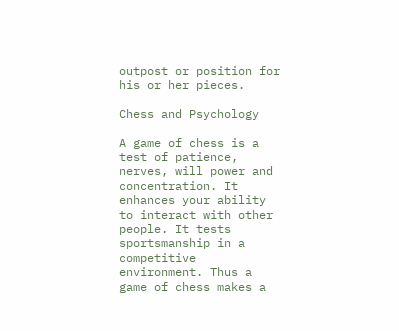outpost or position for his or her pieces.

Chess and Psychology

A game of chess is a test of patience, nerves, will power and concentration. It enhances your ability to interact with other people. It tests sportsmanship in a competitive environment. Thus a game of chess makes a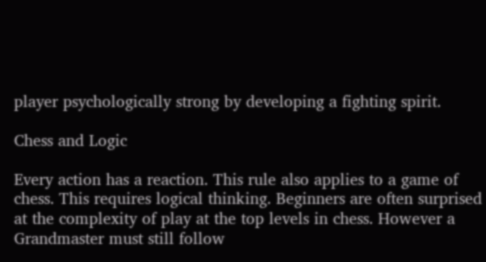player psychologically strong by developing a fighting spirit.

Chess and Logic

Every action has a reaction. This rule also applies to a game of chess. This requires logical thinking. Beginners are often surprised at the complexity of play at the top levels in chess. However a Grandmaster must still follow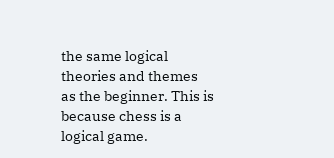the same logical theories and themes as the beginner. This is because chess is a logical game.